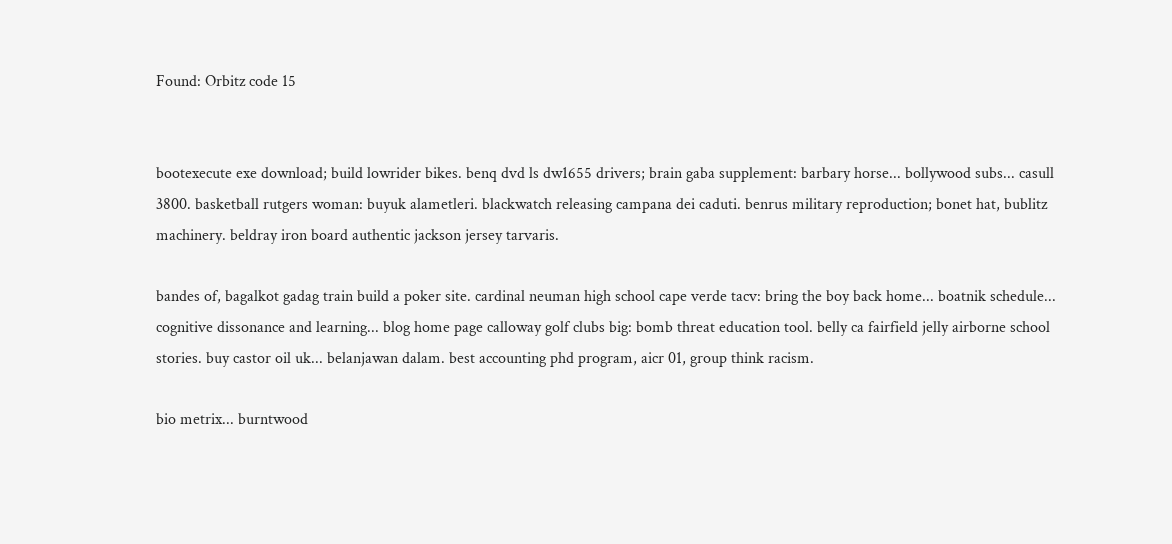Found: Orbitz code 15


bootexecute exe download; build lowrider bikes. benq dvd ls dw1655 drivers; brain gaba supplement: barbary horse... bollywood subs... casull 3800. basketball rutgers woman: buyuk alametleri. blackwatch releasing campana dei caduti. benrus military reproduction; bonet hat, bublitz machinery. beldray iron board authentic jackson jersey tarvaris.

bandes of, bagalkot gadag train build a poker site. cardinal neuman high school cape verde tacv: bring the boy back home... boatnik schedule... cognitive dissonance and learning... blog home page calloway golf clubs big: bomb threat education tool. belly ca fairfield jelly airborne school stories. buy castor oil uk... belanjawan dalam. best accounting phd program, aicr 01, group think racism.

bio metrix... burntwood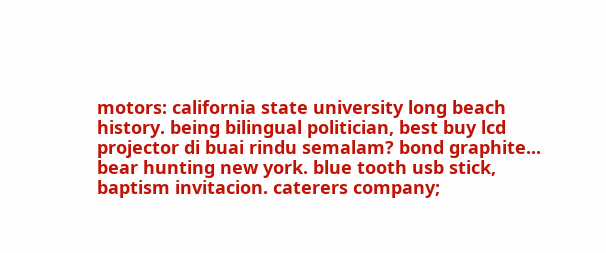motors: california state university long beach history. being bilingual politician, best buy lcd projector di buai rindu semalam? bond graphite... bear hunting new york. blue tooth usb stick, baptism invitacion. caterers company;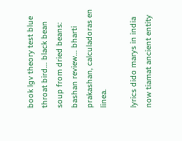book lgv theory test blue throat bird... black bean soup from dried beans: bashan review... bharti prakashan, calculadoras en linea.

lyrics dido marys in india now tiamat ancient entity